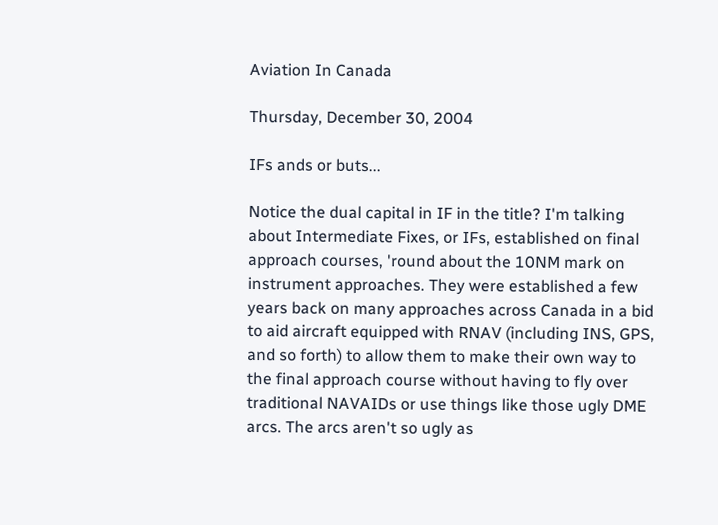Aviation In Canada

Thursday, December 30, 2004

IFs ands or buts...

Notice the dual capital in IF in the title? I'm talking about Intermediate Fixes, or IFs, established on final approach courses, 'round about the 10NM mark on instrument approaches. They were established a few years back on many approaches across Canada in a bid to aid aircraft equipped with RNAV (including INS, GPS, and so forth) to allow them to make their own way to the final approach course without having to fly over traditional NAVAIDs or use things like those ugly DME arcs. The arcs aren't so ugly as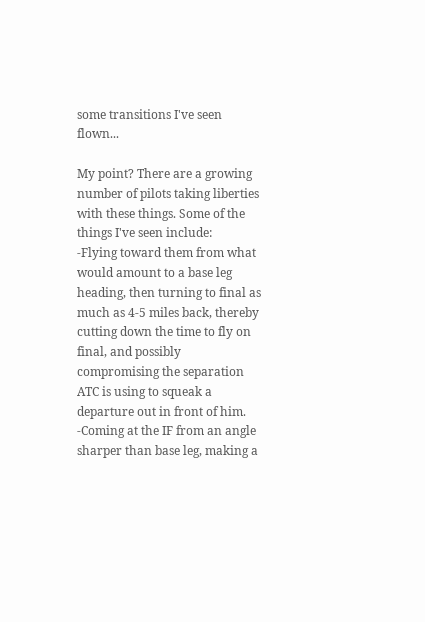some transitions I've seen flown...

My point? There are a growing number of pilots taking liberties with these things. Some of the things I've seen include:
-Flying toward them from what would amount to a base leg heading, then turning to final as much as 4-5 miles back, thereby cutting down the time to fly on final, and possibly compromising the separation ATC is using to squeak a departure out in front of him.
-Coming at the IF from an angle sharper than base leg, making a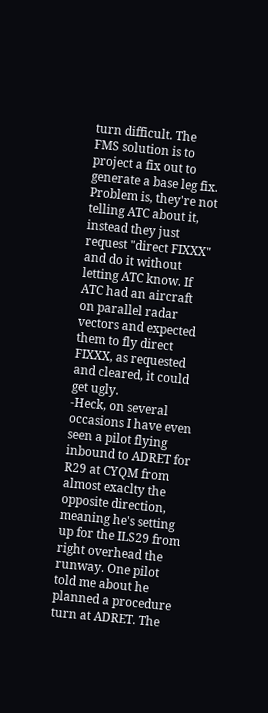turn difficult. The FMS solution is to project a fix out to generate a base leg fix. Problem is, they're not telling ATC about it, instead they just request "direct FIXXX" and do it without letting ATC know. If ATC had an aircraft on parallel radar vectors and expected them to fly direct FIXXX, as requested and cleared, it could get ugly.
-Heck, on several occasions I have even seen a pilot flying inbound to ADRET for R29 at CYQM from almost exaclty the opposite direction, meaning he's setting up for the ILS29 from right overhead the runway. One pilot told me about he planned a procedure turn at ADRET. The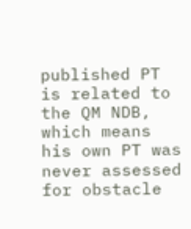published PT is related to the QM NDB, which means his own PT was never assessed for obstacle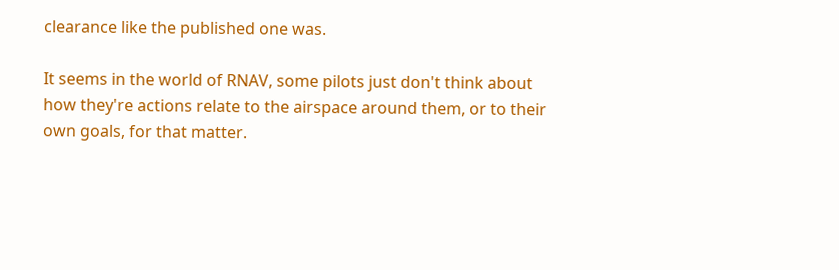clearance like the published one was.

It seems in the world of RNAV, some pilots just don't think about how they're actions relate to the airspace around them, or to their own goals, for that matter.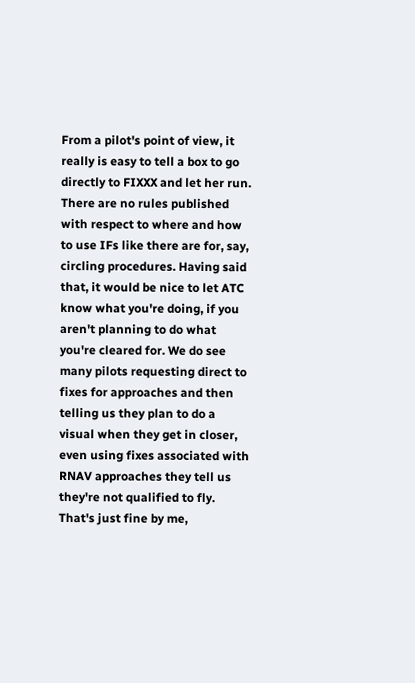From a pilot's point of view, it really is easy to tell a box to go directly to FIXXX and let her run. There are no rules published with respect to where and how to use IFs like there are for, say, circling procedures. Having said that, it would be nice to let ATC know what you're doing, if you aren't planning to do what you're cleared for. We do see many pilots requesting direct to fixes for approaches and then telling us they plan to do a visual when they get in closer, even using fixes associated with RNAV approaches they tell us they're not qualified to fly. That's just fine by me,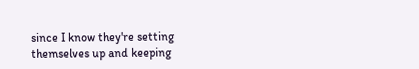since I know they're setting themselves up and keeping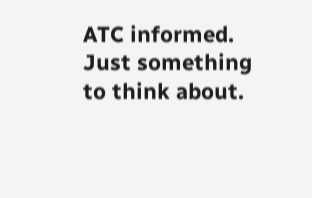ATC informed. Just something to think about.